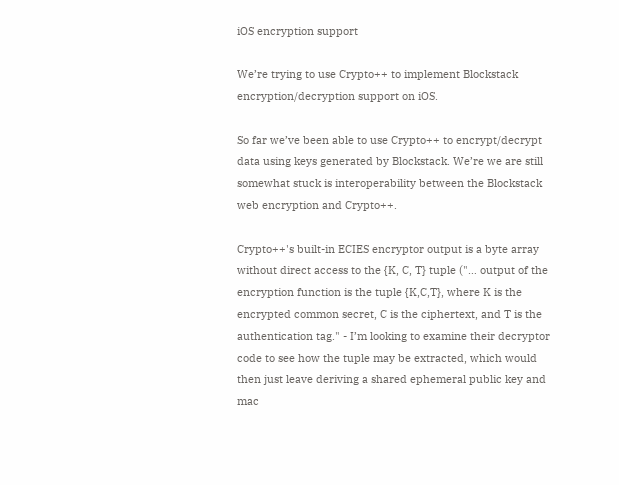iOS encryption support

We’re trying to use Crypto++ to implement Blockstack encryption/decryption support on iOS.

So far we’ve been able to use Crypto++ to encrypt/decrypt data using keys generated by Blockstack. We’re we are still somewhat stuck is interoperability between the Blockstack web encryption and Crypto++.

Crypto++'s built-in ECIES encryptor output is a byte array without direct access to the {K, C, T} tuple ("… output of the encryption function is the tuple {K,C,T}, where K is the encrypted common secret, C is the ciphertext, and T is the authentication tag." - I’m looking to examine their decryptor code to see how the tuple may be extracted, which would then just leave deriving a shared ephemeral public key and mac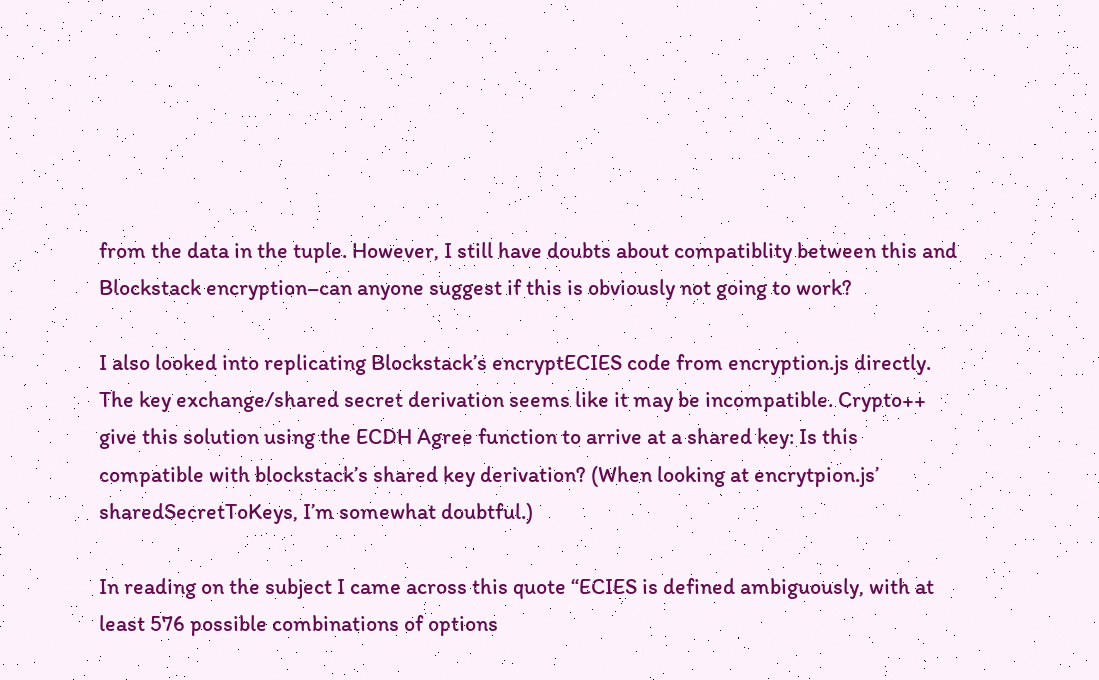from the data in the tuple. However, I still have doubts about compatiblity between this and Blockstack encryption–can anyone suggest if this is obviously not going to work?

I also looked into replicating Blockstack’s encryptECIES code from encryption.js directly. The key exchange/shared secret derivation seems like it may be incompatible. Crypto++ give this solution using the ECDH Agree function to arrive at a shared key: Is this compatible with blockstack’s shared key derivation? (When looking at encrytpion.js’ sharedSecretToKeys, I’m somewhat doubtful.)

In reading on the subject I came across this quote “ECIES is defined ambiguously, with at least 576 possible combinations of options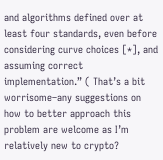and algorithms defined over at least four standards, even before considering curve choices [*], and assuming correct implementation.” ( That’s a bit worrisome–any suggestions on how to better approach this problem are welcome as I’m relatively new to crypto?